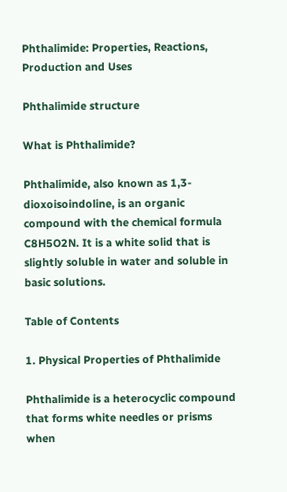Phthalimide: Properties, Reactions, Production and Uses

Phthalimide structure

What is Phthalimide?

Phthalimide, also known as 1,3-dioxoisoindoline, is an organic compound with the chemical formula C8H5O2N. It is a white solid that is slightly soluble in water and soluble in basic solutions.

Table of Contents

1. Physical Properties of Phthalimide

Phthalimide is a heterocyclic compound that forms white needles or prisms when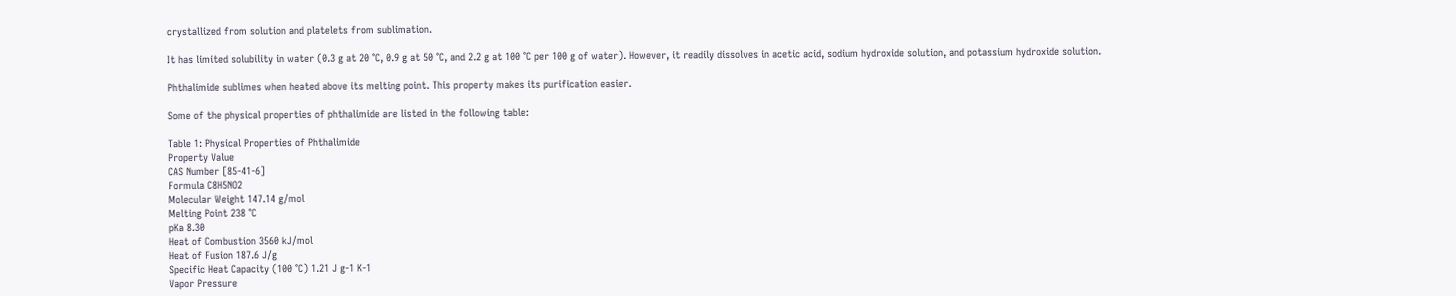crystallized from solution and platelets from sublimation.

It has limited solubility in water (0.3 g at 20 °C, 0.9 g at 50 °C, and 2.2 g at 100 °C per 100 g of water). However, it readily dissolves in acetic acid, sodium hydroxide solution, and potassium hydroxide solution.

Phthalimide sublimes when heated above its melting point. This property makes its purification easier.

Some of the physical properties of phthalimide are listed in the following table:

Table 1: Physical Properties of Phthalimide
Property Value
CAS Number [85-41-6]
Formula C8H5NO2
Molecular Weight 147.14 g/mol
Melting Point 238 °C
pKa 8.30
Heat of Combustion 3560 kJ/mol
Heat of Fusion 187.6 J/g
Specific Heat Capacity (100 °C) 1.21 J g-1 K-1
Vapor Pressure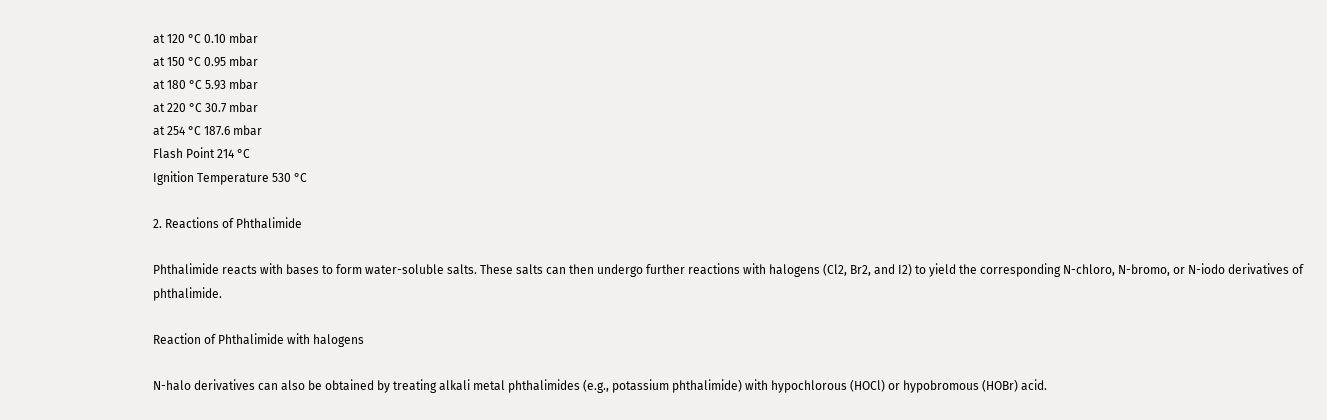at 120 °C 0.10 mbar
at 150 °C 0.95 mbar
at 180 °C 5.93 mbar
at 220 °C 30.7 mbar
at 254 °C 187.6 mbar
Flash Point 214 °C
Ignition Temperature 530 °C

2. Reactions of Phthalimide

Phthalimide reacts with bases to form water-soluble salts. These salts can then undergo further reactions with halogens (Cl2, Br2, and I2) to yield the corresponding N-chloro, N-bromo, or N-iodo derivatives of phthalimide.

Reaction of Phthalimide with halogens

N-halo derivatives can also be obtained by treating alkali metal phthalimides (e.g., potassium phthalimide) with hypochlorous (HOCl) or hypobromous (HOBr) acid.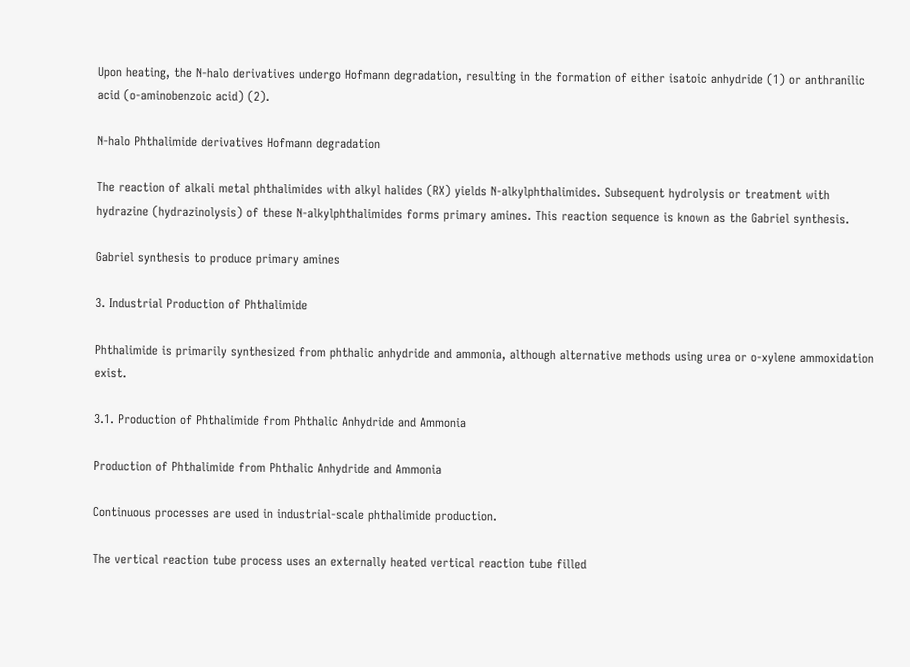Upon heating, the N-halo derivatives undergo Hofmann degradation, resulting in the formation of either isatoic anhydride (1) or anthranilic acid (o-aminobenzoic acid) (2).

N-halo Phthalimide derivatives Hofmann degradation

The reaction of alkali metal phthalimides with alkyl halides (RX) yields N-alkylphthalimides. Subsequent hydrolysis or treatment with hydrazine (hydrazinolysis) of these N-alkylphthalimides forms primary amines. This reaction sequence is known as the Gabriel synthesis.

Gabriel synthesis to produce primary amines

3. Industrial Production of Phthalimide

Phthalimide is primarily synthesized from phthalic anhydride and ammonia, although alternative methods using urea or o-xylene ammoxidation exist.

3.1. Production of Phthalimide from Phthalic Anhydride and Ammonia

Production of Phthalimide from Phthalic Anhydride and Ammonia

Continuous processes are used in industrial-scale phthalimide production.

The vertical reaction tube process uses an externally heated vertical reaction tube filled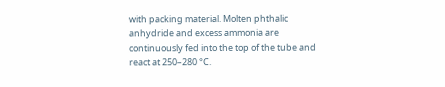with packing material. Molten phthalic anhydride and excess ammonia are continuously fed into the top of the tube and react at 250–280 °C.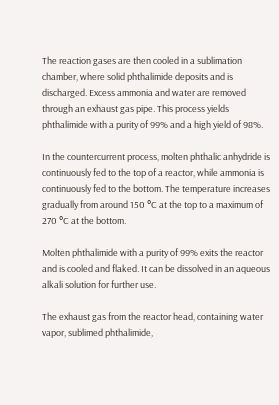The reaction gases are then cooled in a sublimation chamber, where solid phthalimide deposits and is discharged. Excess ammonia and water are removed through an exhaust gas pipe. This process yields phthalimide with a purity of 99% and a high yield of 98%.

In the countercurrent process, molten phthalic anhydride is continuously fed to the top of a reactor, while ammonia is continuously fed to the bottom. The temperature increases gradually from around 150 °C at the top to a maximum of 270 °C at the bottom.

Molten phthalimide with a purity of 99% exits the reactor and is cooled and flaked. It can be dissolved in an aqueous alkali solution for further use.

The exhaust gas from the reactor head, containing water vapor, sublimed phthalimide,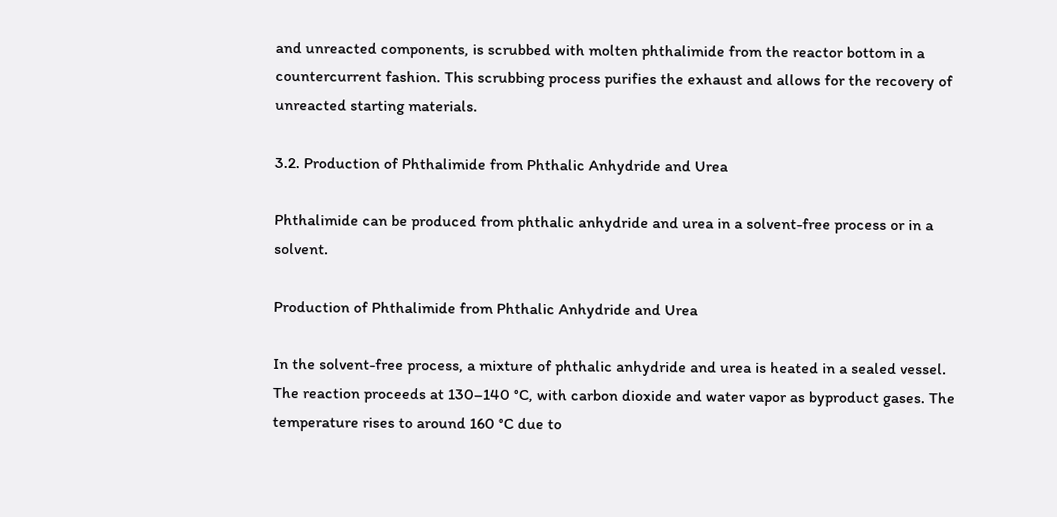and unreacted components, is scrubbed with molten phthalimide from the reactor bottom in a countercurrent fashion. This scrubbing process purifies the exhaust and allows for the recovery of unreacted starting materials.

3.2. Production of Phthalimide from Phthalic Anhydride and Urea

Phthalimide can be produced from phthalic anhydride and urea in a solvent-free process or in a solvent.

Production of Phthalimide from Phthalic Anhydride and Urea

In the solvent-free process, a mixture of phthalic anhydride and urea is heated in a sealed vessel. The reaction proceeds at 130–140 °C, with carbon dioxide and water vapor as byproduct gases. The temperature rises to around 160 °C due to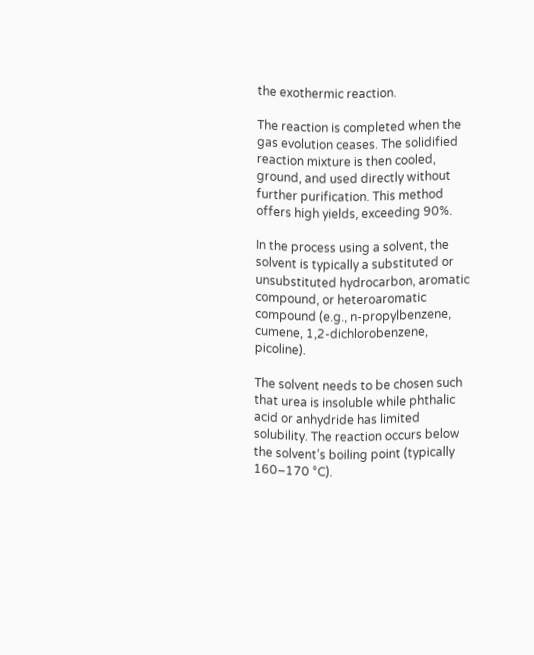the exothermic reaction.

The reaction is completed when the gas evolution ceases. The solidified reaction mixture is then cooled, ground, and used directly without further purification. This method offers high yields, exceeding 90%.

In the process using a solvent, the solvent is typically a substituted or unsubstituted hydrocarbon, aromatic compound, or heteroaromatic compound (e.g., n-propylbenzene, cumene, 1,2-dichlorobenzene, picoline).

The solvent needs to be chosen such that urea is insoluble while phthalic acid or anhydride has limited solubility. The reaction occurs below the solvent’s boiling point (typically 160–170 °C).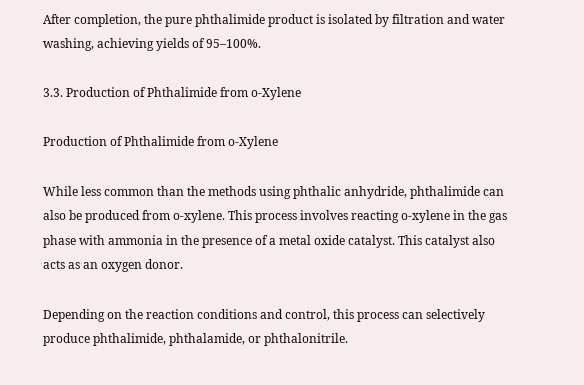After completion, the pure phthalimide product is isolated by filtration and water washing, achieving yields of 95–100%.

3.3. Production of Phthalimide from o-Xylene

Production of Phthalimide from o-Xylene

While less common than the methods using phthalic anhydride, phthalimide can also be produced from o-xylene. This process involves reacting o-xylene in the gas phase with ammonia in the presence of a metal oxide catalyst. This catalyst also acts as an oxygen donor.

Depending on the reaction conditions and control, this process can selectively produce phthalimide, phthalamide, or phthalonitrile.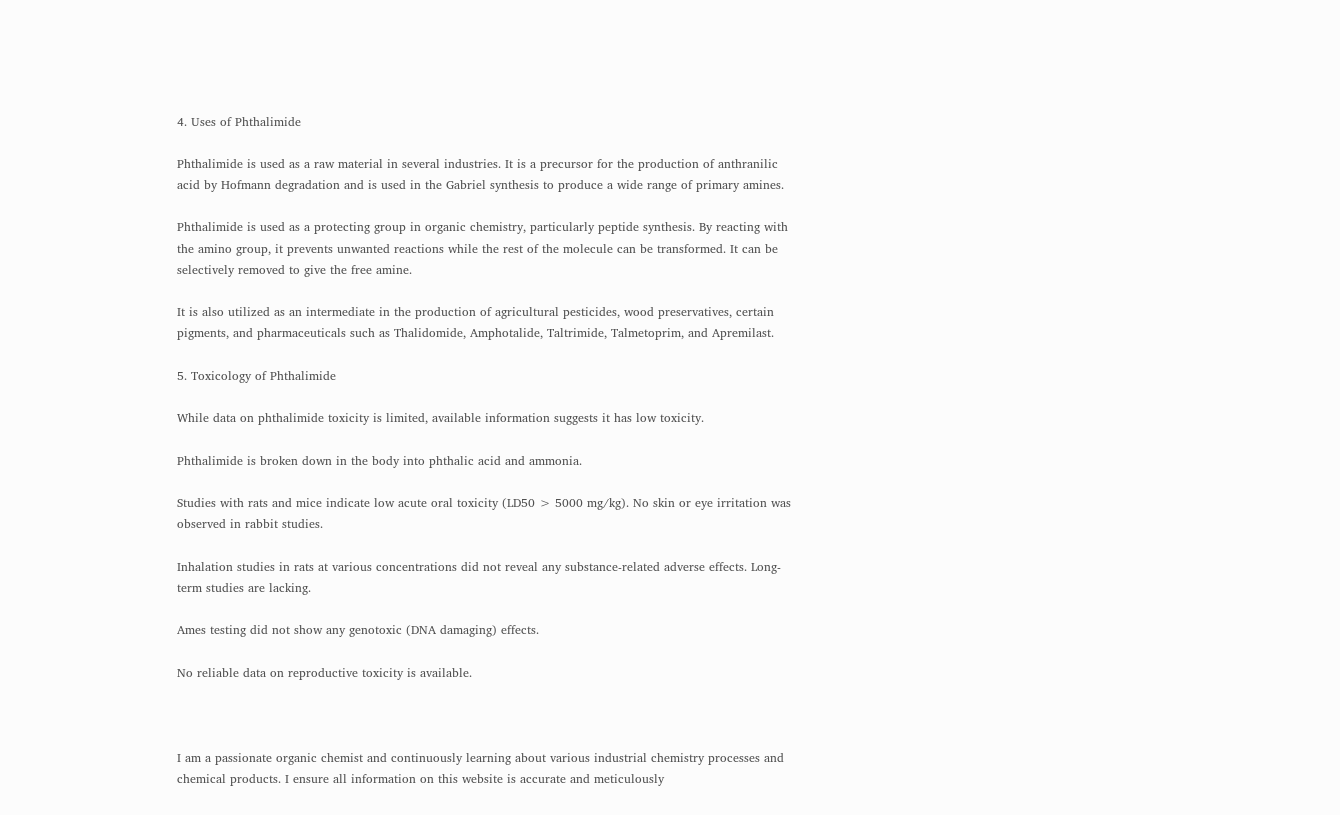4. Uses of Phthalimide

Phthalimide is used as a raw material in several industries. It is a precursor for the production of anthranilic acid by Hofmann degradation and is used in the Gabriel synthesis to produce a wide range of primary amines.

Phthalimide is used as a protecting group in organic chemistry, particularly peptide synthesis. By reacting with the amino group, it prevents unwanted reactions while the rest of the molecule can be transformed. It can be selectively removed to give the free amine.

It is also utilized as an intermediate in the production of agricultural pesticides, wood preservatives, certain pigments, and pharmaceuticals such as Thalidomide, Amphotalide, Taltrimide, Talmetoprim, and Apremilast.

5. Toxicology of Phthalimide

While data on phthalimide toxicity is limited, available information suggests it has low toxicity.

Phthalimide is broken down in the body into phthalic acid and ammonia.

Studies with rats and mice indicate low acute oral toxicity (LD50 > 5000 mg/kg). No skin or eye irritation was observed in rabbit studies.

Inhalation studies in rats at various concentrations did not reveal any substance-related adverse effects. Long-term studies are lacking.

Ames testing did not show any genotoxic (DNA damaging) effects.

No reliable data on reproductive toxicity is available.



I am a passionate organic chemist and continuously learning about various industrial chemistry processes and chemical products. I ensure all information on this website is accurate and meticulously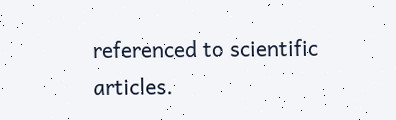referenced to scientific articles.